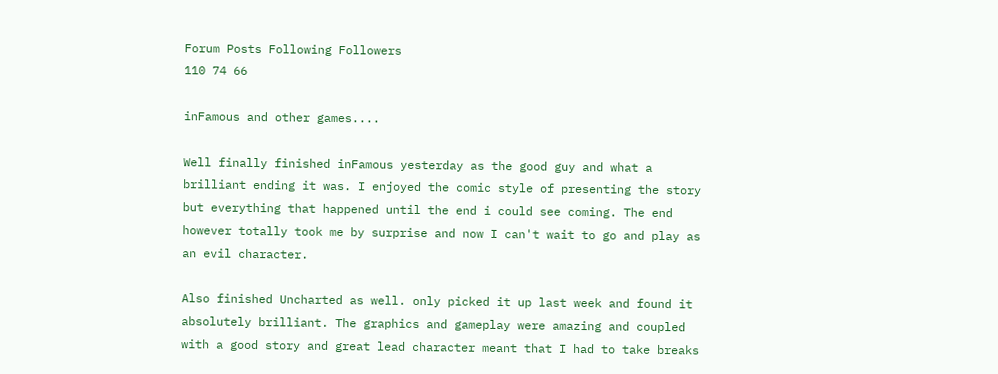Forum Posts Following Followers
110 74 66

inFamous and other games....

Well finally finished inFamous yesterday as the good guy and what a brilliant ending it was. I enjoyed the comic style of presenting the story but everything that happened until the end i could see coming. The end however totally took me by surprise and now I can't wait to go and play as an evil character.

Also finished Uncharted as well. only picked it up last week and found it absolutely brilliant. The graphics and gameplay were amazing and coupled with a good story and great lead character meant that I had to take breaks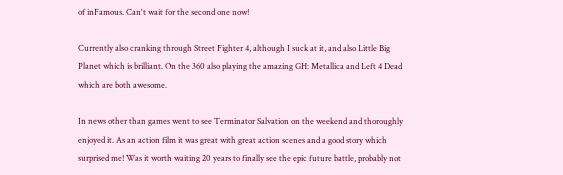of inFamous. Can't wait for the second one now!

Currently also cranking through Street Fighter 4, although I suck at it, and also Little Big Planet which is brilliant. On the 360 also playing the amazing GH: Metallica and Left 4 Dead which are both awesome.

In news other than games went to see Terminator Salvation on the weekend and thoroughly enjoyed it. As an action film it was great with great action scenes and a good story which surprised me! Was it worth waiting 20 years to finally see the epic future battle, probably not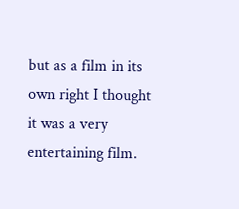but as a film in its own right I thought it was a very entertaining film.